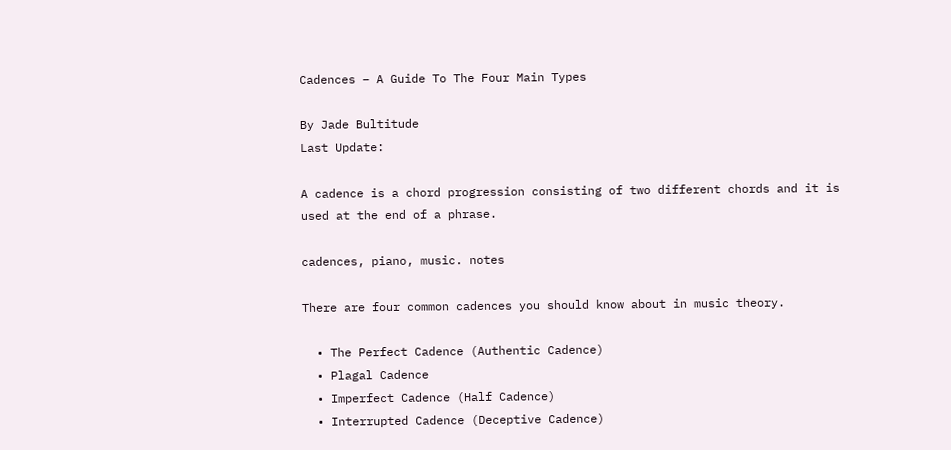Cadences – A Guide To The Four Main Types

By Jade Bultitude
Last Update:

A cadence is a chord progression consisting of two different chords and it is used at the end of a phrase.

cadences, piano, music. notes

There are four common cadences you should know about in music theory.

  • The Perfect Cadence (Authentic Cadence)
  • Plagal Cadence
  • Imperfect Cadence (Half Cadence)
  • Interrupted Cadence (Deceptive Cadence)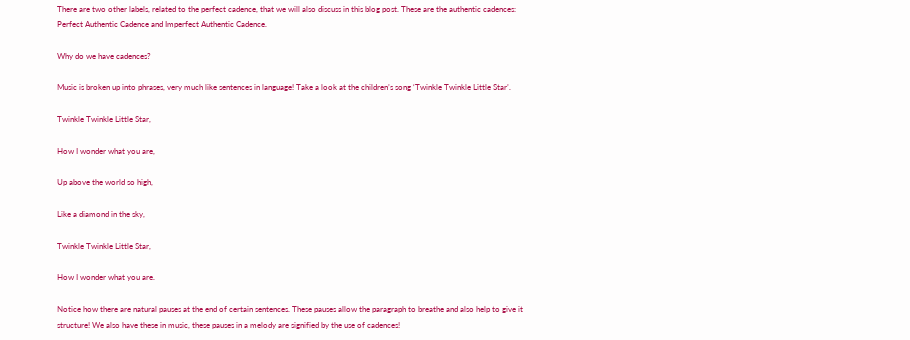There are two other labels, related to the perfect cadence, that we will also discuss in this blog post. These are the authentic cadences: Perfect Authentic Cadence and Imperfect Authentic Cadence.

Why do we have cadences?

Music is broken up into phrases, very much like sentences in language! Take a look at the children’s song ‘Twinkle Twinkle Little Star’.

Twinkle Twinkle Little Star,

How I wonder what you are,

Up above the world so high,

Like a diamond in the sky,

Twinkle Twinkle Little Star,

How I wonder what you are.

Notice how there are natural pauses at the end of certain sentences. These pauses allow the paragraph to breathe and also help to give it structure! We also have these in music, these pauses in a melody are signified by the use of cadences!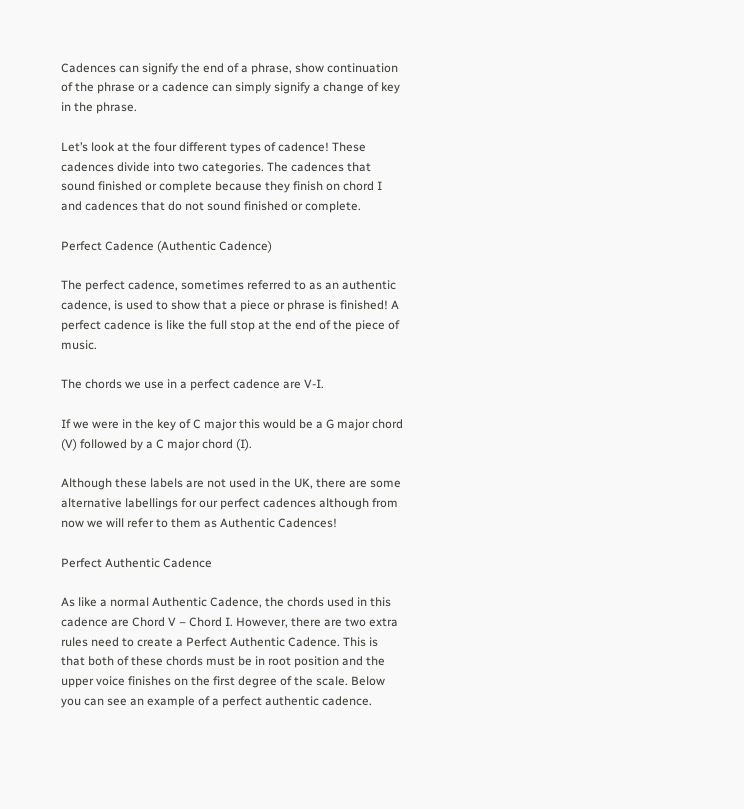Cadences can signify the end of a phrase, show continuation of the phrase or a cadence can simply signify a change of key in the phrase.

Let’s look at the four different types of cadence! These cadences divide into two categories. The cadences that sound finished or complete because they finish on chord I and cadences that do not sound finished or complete.

Perfect Cadence (Authentic Cadence)

The perfect cadence, sometimes referred to as an authentic cadence, is used to show that a piece or phrase is finished! A perfect cadence is like the full stop at the end of the piece of music.

The chords we use in a perfect cadence are V-I.

If we were in the key of C major this would be a G major chord (V) followed by a C major chord (I).

Although these labels are not used in the UK, there are some alternative labellings for our perfect cadences although from now we will refer to them as Authentic Cadences!

Perfect Authentic Cadence

As like a normal Authentic Cadence, the chords used in this cadence are Chord V – Chord I. However, there are two extra rules need to create a Perfect Authentic Cadence. This is that both of these chords must be in root position and the upper voice finishes on the first degree of the scale. Below you can see an example of a perfect authentic cadence.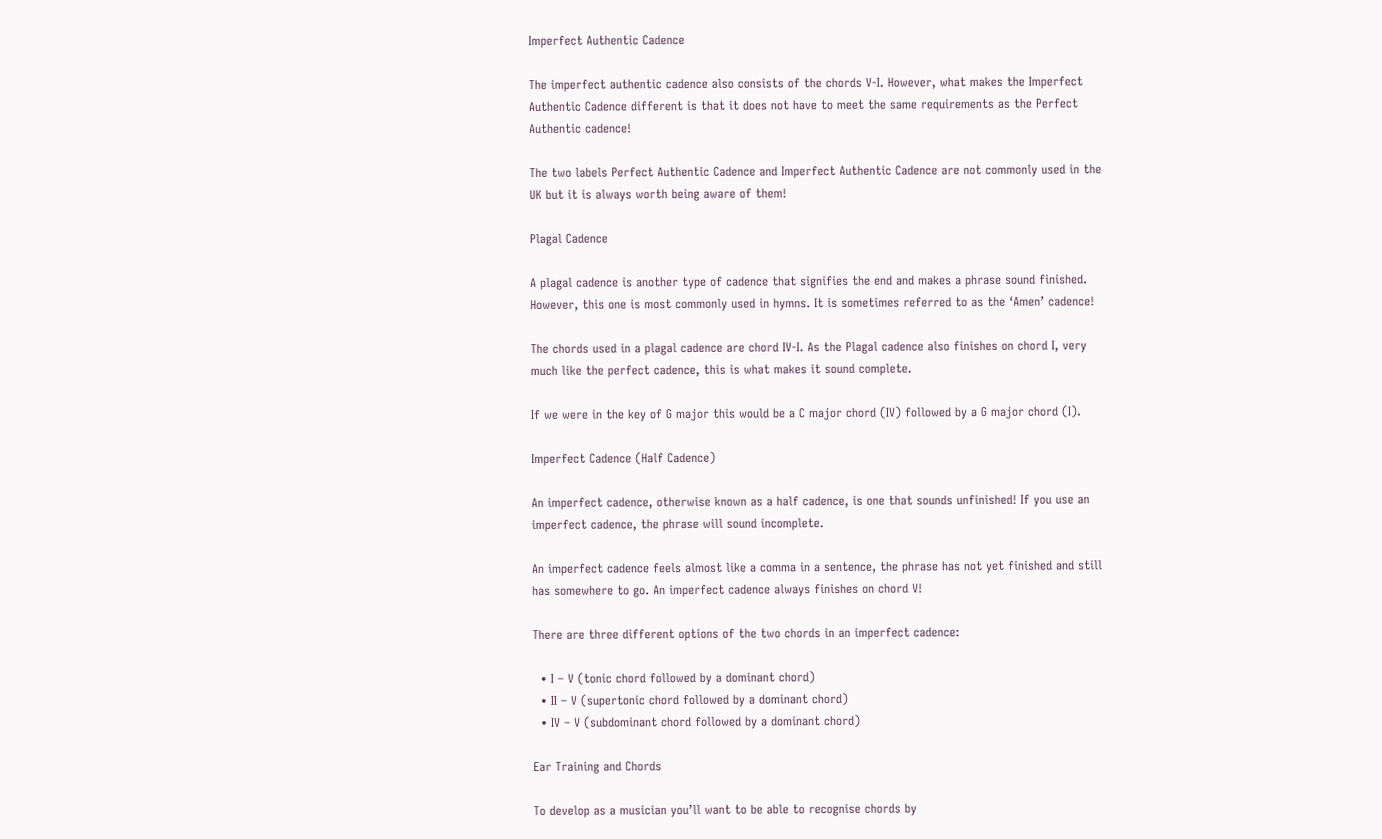Imperfect Authentic Cadence

The imperfect authentic cadence also consists of the chords V-I. However, what makes the Imperfect Authentic Cadence different is that it does not have to meet the same requirements as the Perfect Authentic cadence!

The two labels Perfect Authentic Cadence and Imperfect Authentic Cadence are not commonly used in the UK but it is always worth being aware of them!

Plagal Cadence

A plagal cadence is another type of cadence that signifies the end and makes a phrase sound finished. However, this one is most commonly used in hymns. It is sometimes referred to as the ‘Amen’ cadence!

The chords used in a plagal cadence are chord IV-I. As the Plagal cadence also finishes on chord I, very much like the perfect cadence, this is what makes it sound complete.

If we were in the key of G major this would be a C major chord (IV) followed by a G major chord (I).

Imperfect Cadence (Half Cadence)

An imperfect cadence, otherwise known as a half cadence, is one that sounds unfinished! If you use an imperfect cadence, the phrase will sound incomplete.

An imperfect cadence feels almost like a comma in a sentence, the phrase has not yet finished and still has somewhere to go. An imperfect cadence always finishes on chord V!

There are three different options of the two chords in an imperfect cadence:

  • I – V (tonic chord followed by a dominant chord)
  • II – V (supertonic chord followed by a dominant chord)
  • IV – V (subdominant chord followed by a dominant chord)

Ear Training and Chords

To develop as a musician you’ll want to be able to recognise chords by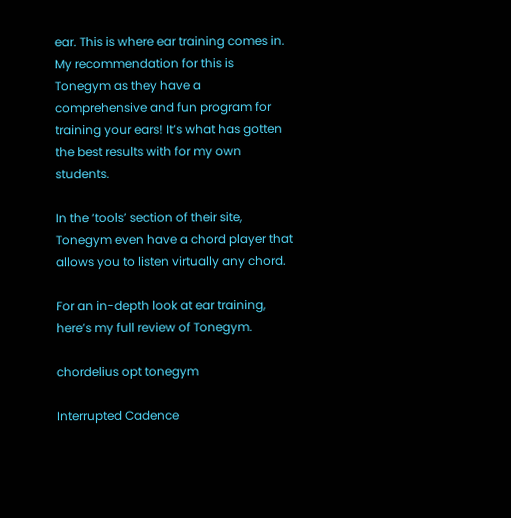ear. This is where ear training comes in. My recommendation for this is Tonegym as they have a comprehensive and fun program for training your ears! It’s what has gotten the best results with for my own students.

In the ‘tools’ section of their site, Tonegym even have a chord player that allows you to listen virtually any chord.

For an in-depth look at ear training, here’s my full review of Tonegym.

chordelius opt tonegym

Interrupted Cadence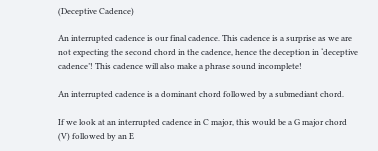(Deceptive Cadence)

An interrupted cadence is our final cadence. This cadence is a surprise as we are not expecting the second chord in the cadence, hence the deception in ‘deceptive cadence’! This cadence will also make a phrase sound incomplete!

An interrupted cadence is a dominant chord followed by a submediant chord.

If we look at an interrupted cadence in C major, this would be a G major chord (V) followed by an E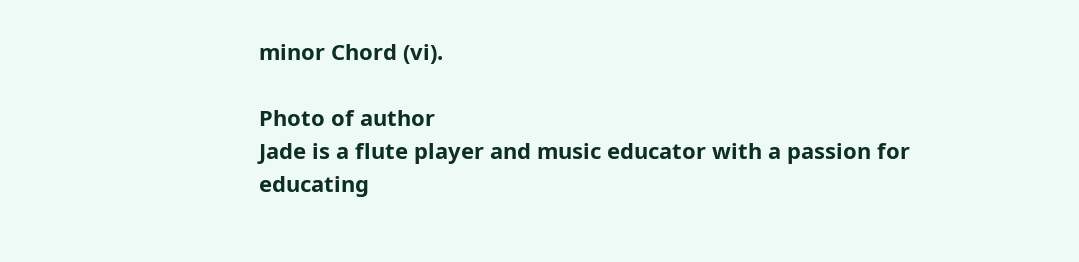minor Chord (vi).

Photo of author
Jade is a flute player and music educator with a passion for educating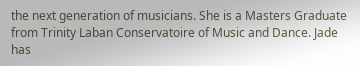the next generation of musicians. She is a Masters Graduate from Trinity Laban Conservatoire of Music and Dance. Jade has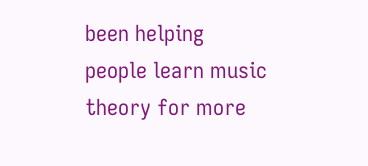been helping people learn music theory for more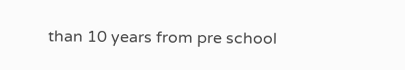than 10 years from pre school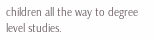children all the way to degree level studies.